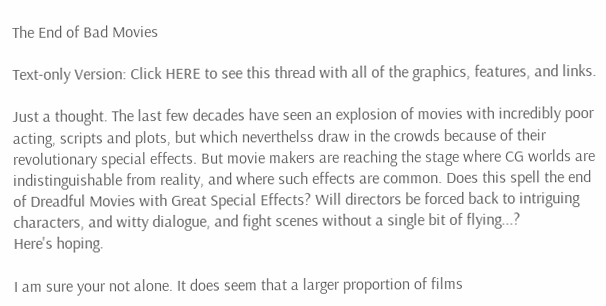The End of Bad Movies

Text-only Version: Click HERE to see this thread with all of the graphics, features, and links.

Just a thought. The last few decades have seen an explosion of movies with incredibly poor acting, scripts and plots, but which neverthelss draw in the crowds because of their revolutionary special effects. But movie makers are reaching the stage where CG worlds are indistinguishable from reality, and where such effects are common. Does this spell the end of Dreadful Movies with Great Special Effects? Will directors be forced back to intriguing characters, and witty dialogue, and fight scenes without a single bit of flying...?
Here's hoping.

I am sure your not alone. It does seem that a larger proportion of films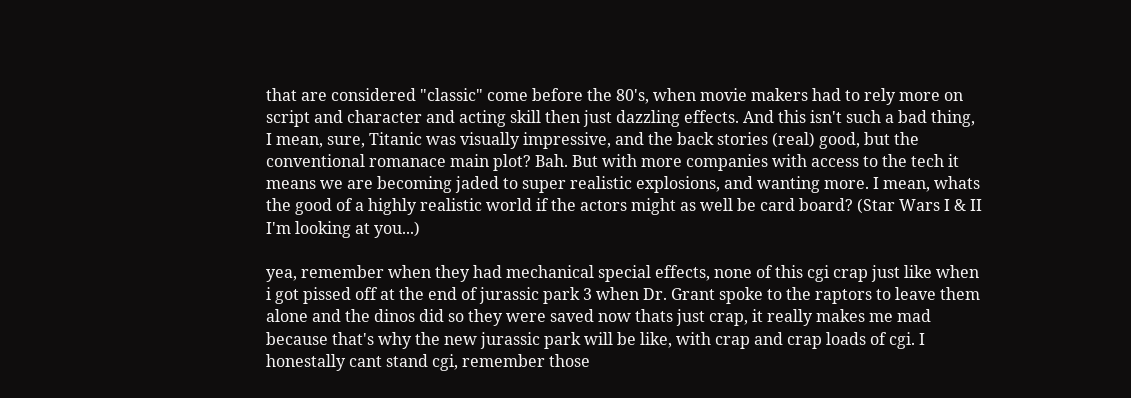that are considered "classic" come before the 80's, when movie makers had to rely more on script and character and acting skill then just dazzling effects. And this isn't such a bad thing, I mean, sure, Titanic was visually impressive, and the back stories (real) good, but the conventional romanace main plot? Bah. But with more companies with access to the tech it means we are becoming jaded to super realistic explosions, and wanting more. I mean, whats the good of a highly realistic world if the actors might as well be card board? (Star Wars I & II I'm looking at you...)

yea, remember when they had mechanical special effects, none of this cgi crap just like when i got pissed off at the end of jurassic park 3 when Dr. Grant spoke to the raptors to leave them alone and the dinos did so they were saved now thats just crap, it really makes me mad because that's why the new jurassic park will be like, with crap and crap loads of cgi. I honestally cant stand cgi, remember those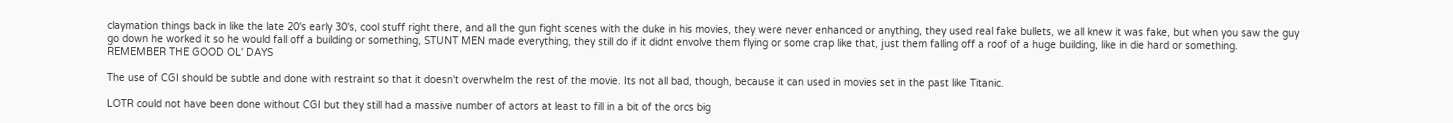claymation things back in like the late 20's early 30's, cool stuff right there, and all the gun fight scenes with the duke in his movies, they were never enhanced or anything, they used real fake bullets, we all knew it was fake, but when you saw the guy go down he worked it so he would fall off a building or something, STUNT MEN made everything, they still do if it didnt envolve them flying or some crap like that, just them falling off a roof of a huge building, like in die hard or something. REMEMBER THE GOOD OL' DAYS

The use of CGI should be subtle and done with restraint so that it doesn't overwhelm the rest of the movie. Its not all bad, though, because it can used in movies set in the past like Titanic.

LOTR could not have been done without CGI but they still had a massive number of actors at least to fill in a bit of the orcs big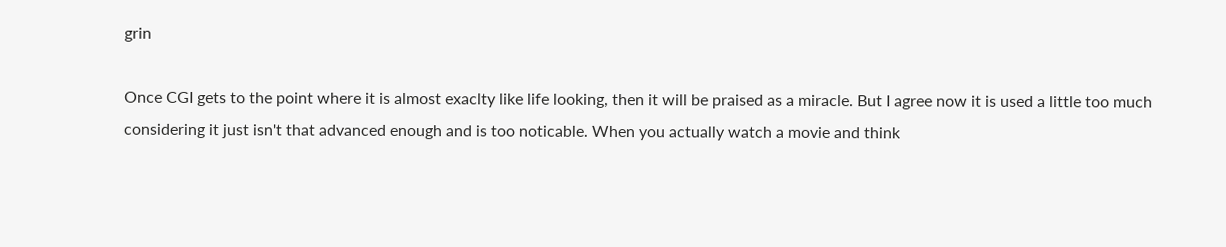grin

Once CGI gets to the point where it is almost exaclty like life looking, then it will be praised as a miracle. But I agree now it is used a little too much considering it just isn't that advanced enough and is too noticable. When you actually watch a movie and think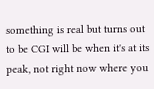something is real but turns out to be CGI will be when it's at its peak, not right now where you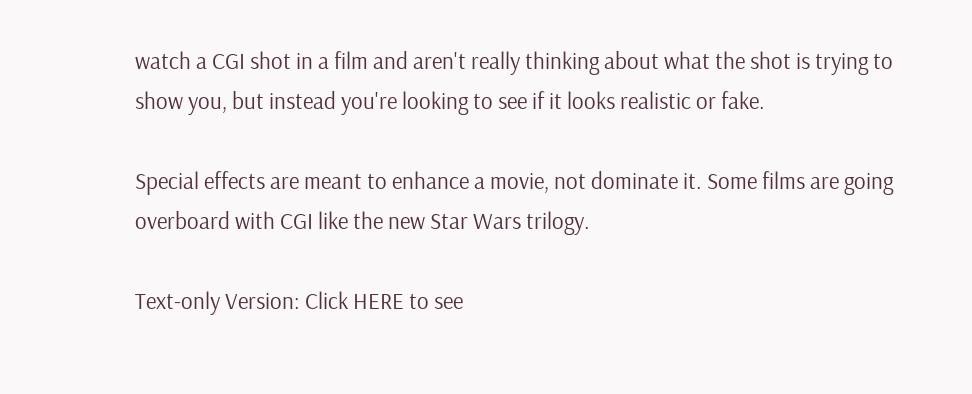watch a CGI shot in a film and aren't really thinking about what the shot is trying to show you, but instead you're looking to see if it looks realistic or fake.

Special effects are meant to enhance a movie, not dominate it. Some films are going overboard with CGI like the new Star Wars trilogy.

Text-only Version: Click HERE to see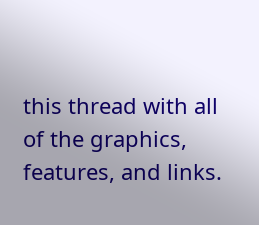this thread with all of the graphics, features, and links.